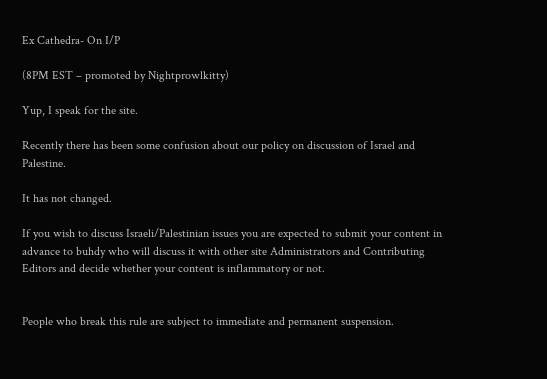Ex Cathedra- On I/P

(8PM EST – promoted by Nightprowlkitty)

Yup, I speak for the site.

Recently there has been some confusion about our policy on discussion of Israel and Palestine.

It has not changed.

If you wish to discuss Israeli/Palestinian issues you are expected to submit your content in advance to buhdy who will discuss it with other site Administrators and Contributing Editors and decide whether your content is inflammatory or not.


People who break this rule are subject to immediate and permanent suspension.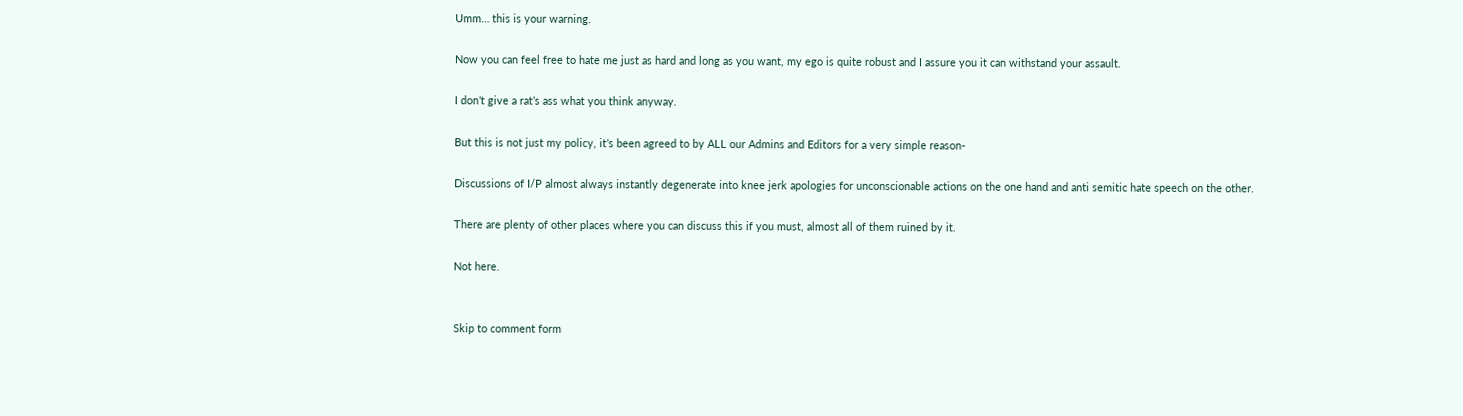Umm… this is your warning.

Now you can feel free to hate me just as hard and long as you want, my ego is quite robust and I assure you it can withstand your assault.

I don’t give a rat’s ass what you think anyway.

But this is not just my policy, it’s been agreed to by ALL our Admins and Editors for a very simple reason-

Discussions of I/P almost always instantly degenerate into knee jerk apologies for unconscionable actions on the one hand and anti semitic hate speech on the other.

There are plenty of other places where you can discuss this if you must, almost all of them ruined by it.

Not here.


Skip to comment form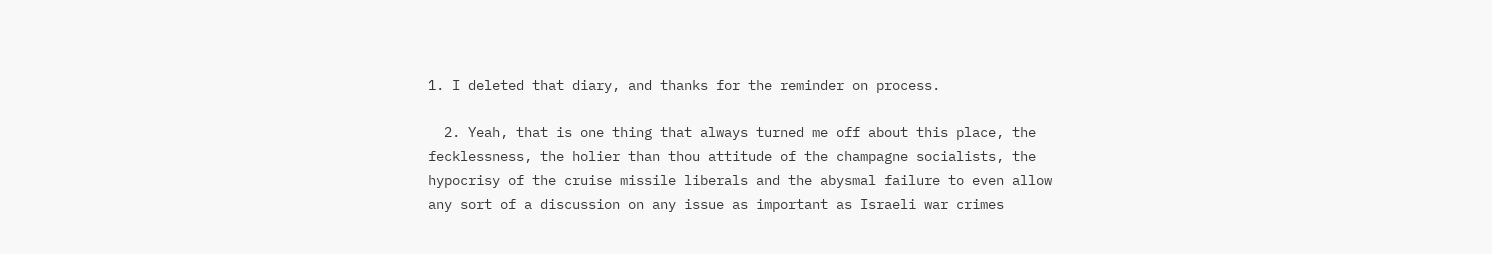1. I deleted that diary, and thanks for the reminder on process.

  2. Yeah, that is one thing that always turned me off about this place, the fecklessness, the holier than thou attitude of the champagne socialists, the hypocrisy of the cruise missile liberals and the abysmal failure to even allow any sort of a discussion on any issue as important as Israeli war crimes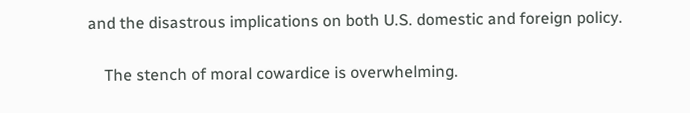and the disastrous implications on both U.S. domestic and foreign policy.

    The stench of moral cowardice is overwhelming.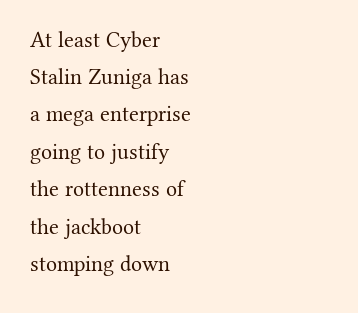At least Cyber Stalin Zuniga has a mega enterprise going to justify the rottenness of the jackboot stomping down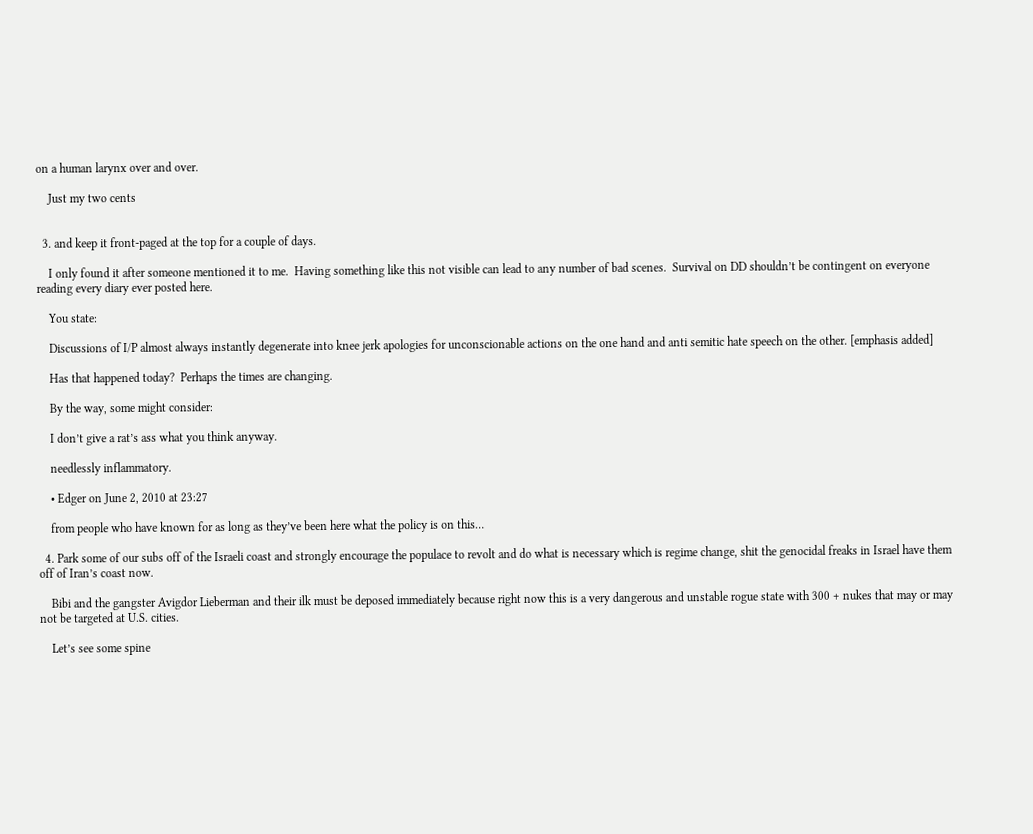on a human larynx over and over.

    Just my two cents


  3. and keep it front-paged at the top for a couple of days.

    I only found it after someone mentioned it to me.  Having something like this not visible can lead to any number of bad scenes.  Survival on DD shouldn’t be contingent on everyone reading every diary ever posted here.

    You state:

    Discussions of I/P almost always instantly degenerate into knee jerk apologies for unconscionable actions on the one hand and anti semitic hate speech on the other. [emphasis added]

    Has that happened today?  Perhaps the times are changing.

    By the way, some might consider:

    I don’t give a rat’s ass what you think anyway.

    needlessly inflammatory.

    • Edger on June 2, 2010 at 23:27

    from people who have known for as long as they’ve been here what the policy is on this…

  4. Park some of our subs off of the Israeli coast and strongly encourage the populace to revolt and do what is necessary which is regime change, shit the genocidal freaks in Israel have them off of Iran’s coast now.

    Bibi and the gangster Avigdor Lieberman and their ilk must be deposed immediately because right now this is a very dangerous and unstable rogue state with 300 + nukes that may or may not be targeted at U.S. cities.

    Let’s see some spine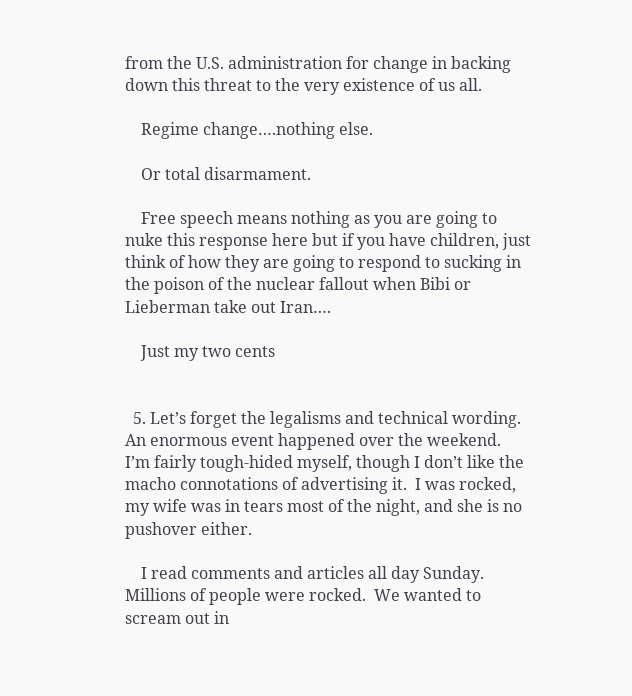from the U.S. administration for change in backing down this threat to the very existence of us all.

    Regime change….nothing else.

    Or total disarmament.

    Free speech means nothing as you are going to nuke this response here but if you have children, just think of how they are going to respond to sucking in the poison of the nuclear fallout when Bibi or Lieberman take out Iran….

    Just my two cents


  5. Let’s forget the legalisms and technical wording.  An enormous event happened over the weekend.  I’m fairly tough-hided myself, though I don’t like the macho connotations of advertising it.  I was rocked, my wife was in tears most of the night, and she is no pushover either.

    I read comments and articles all day Sunday.  Millions of people were rocked.  We wanted to scream out in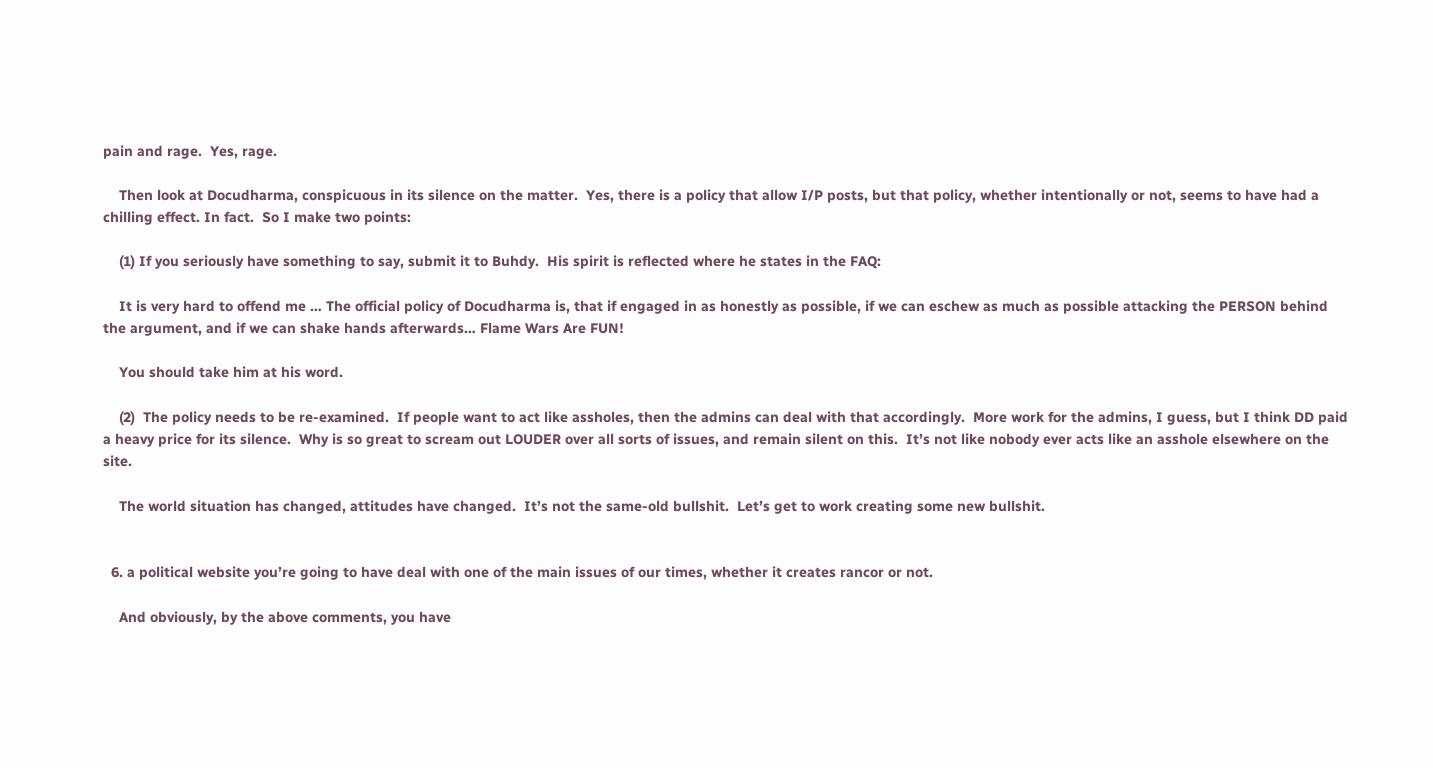pain and rage.  Yes, rage.

    Then look at Docudharma, conspicuous in its silence on the matter.  Yes, there is a policy that allow I/P posts, but that policy, whether intentionally or not, seems to have had a chilling effect. In fact.  So I make two points:

    (1) If you seriously have something to say, submit it to Buhdy.  His spirit is reflected where he states in the FAQ:

    It is very hard to offend me … The official policy of Docudharma is, that if engaged in as honestly as possible, if we can eschew as much as possible attacking the PERSON behind the argument, and if we can shake hands afterwards… Flame Wars Are FUN!

    You should take him at his word.

    (2)  The policy needs to be re-examined.  If people want to act like assholes, then the admins can deal with that accordingly.  More work for the admins, I guess, but I think DD paid a heavy price for its silence.  Why is so great to scream out LOUDER over all sorts of issues, and remain silent on this.  It’s not like nobody ever acts like an asshole elsewhere on the site.

    The world situation has changed, attitudes have changed.  It’s not the same-old bullshit.  Let’s get to work creating some new bullshit.


  6. a political website you’re going to have deal with one of the main issues of our times, whether it creates rancor or not.

    And obviously, by the above comments, you have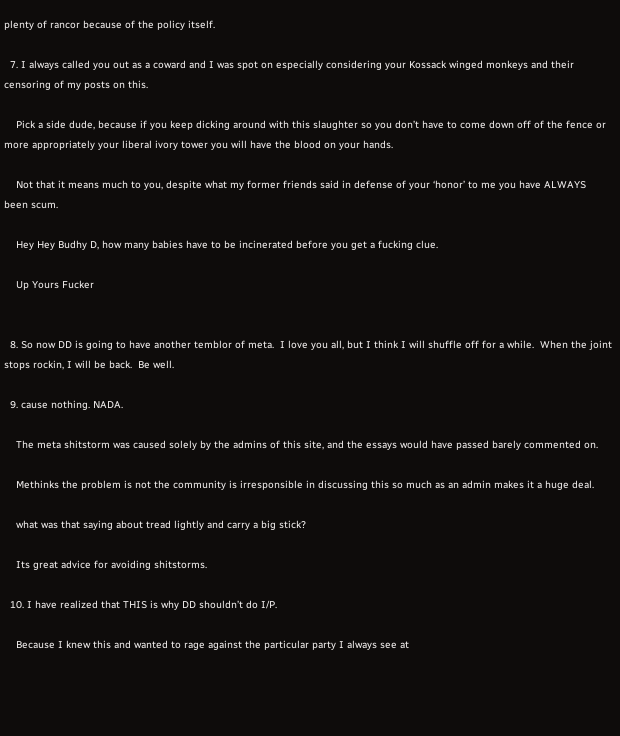plenty of rancor because of the policy itself.

  7. I always called you out as a coward and I was spot on especially considering your Kossack winged monkeys and their censoring of my posts on this.

    Pick a side dude, because if you keep dicking around with this slaughter so you don’t have to come down off of the fence or more appropriately your liberal ivory tower you will have the blood on your hands.

    Not that it means much to you, despite what my former friends said in defense of your ‘honor’ to me you have ALWAYS been scum.

    Hey Hey Budhy D, how many babies have to be incinerated before you get a fucking clue.

    Up Yours Fucker


  8. So now DD is going to have another temblor of meta.  I love you all, but I think I will shuffle off for a while.  When the joint stops rockin, I will be back.  Be well.

  9. cause nothing. NADA.

    The meta shitstorm was caused solely by the admins of this site, and the essays would have passed barely commented on.

    Methinks the problem is not the community is irresponsible in discussing this so much as an admin makes it a huge deal.

    what was that saying about tread lightly and carry a big stick?

    Its great advice for avoiding shitstorms.

  10. I have realized that THIS is why DD shouldn’t do I/P.

    Because I knew this and wanted to rage against the particular party I always see at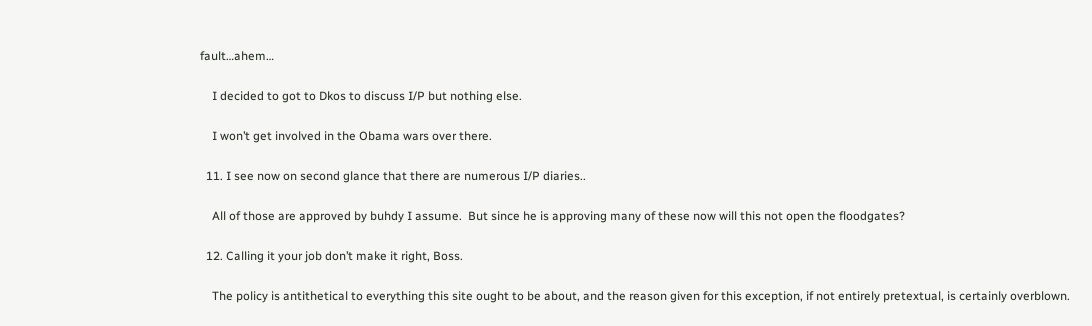fault…ahem…

    I decided to got to Dkos to discuss I/P but nothing else.

    I won’t get involved in the Obama wars over there.

  11. I see now on second glance that there are numerous I/P diaries..

    All of those are approved by buhdy I assume.  But since he is approving many of these now will this not open the floodgates?

  12. Calling it your job don’t make it right, Boss.

    The policy is antithetical to everything this site ought to be about, and the reason given for this exception, if not entirely pretextual, is certainly overblown.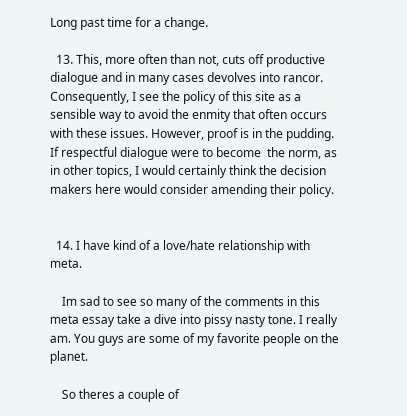Long past time for a change.

  13. This, more often than not, cuts off productive dialogue and in many cases devolves into rancor. Consequently, I see the policy of this site as a sensible way to avoid the enmity that often occurs with these issues. However, proof is in the pudding. If respectful dialogue were to become  the norm, as in other topics, I would certainly think the decision makers here would consider amending their policy.


  14. I have kind of a love/hate relationship with meta.

    Im sad to see so many of the comments in this meta essay take a dive into pissy nasty tone. I really am. You guys are some of my favorite people on the planet.

    So theres a couple of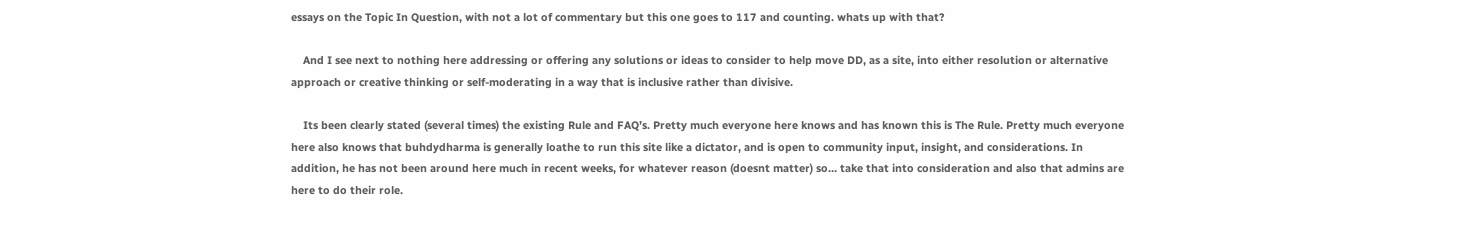essays on the Topic In Question, with not a lot of commentary but this one goes to 117 and counting. whats up with that?

    And I see next to nothing here addressing or offering any solutions or ideas to consider to help move DD, as a site, into either resolution or alternative approach or creative thinking or self-moderating in a way that is inclusive rather than divisive.

    Its been clearly stated (several times) the existing Rule and FAQ’s. Pretty much everyone here knows and has known this is The Rule. Pretty much everyone here also knows that buhdydharma is generally loathe to run this site like a dictator, and is open to community input, insight, and considerations. In addition, he has not been around here much in recent weeks, for whatever reason (doesnt matter) so… take that into consideration and also that admins are here to do their role.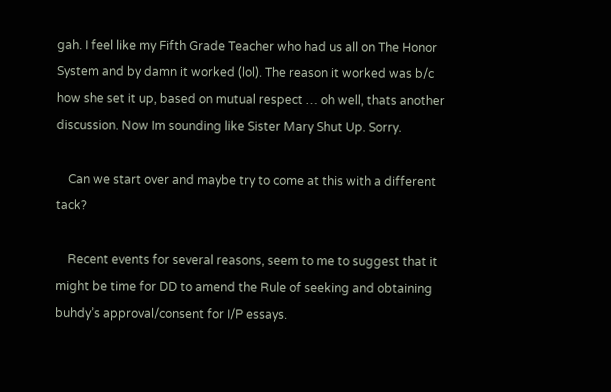gah. I feel like my Fifth Grade Teacher who had us all on The Honor System and by damn it worked (lol). The reason it worked was b/c how she set it up, based on mutual respect … oh well, thats another discussion. Now Im sounding like Sister Mary Shut Up. Sorry.

    Can we start over and maybe try to come at this with a different tack?

    Recent events for several reasons, seem to me to suggest that it might be time for DD to amend the Rule of seeking and obtaining buhdy’s approval/consent for I/P essays.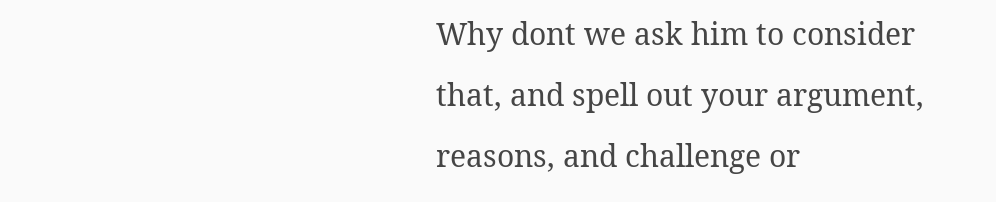Why dont we ask him to consider that, and spell out your argument, reasons, and challenge or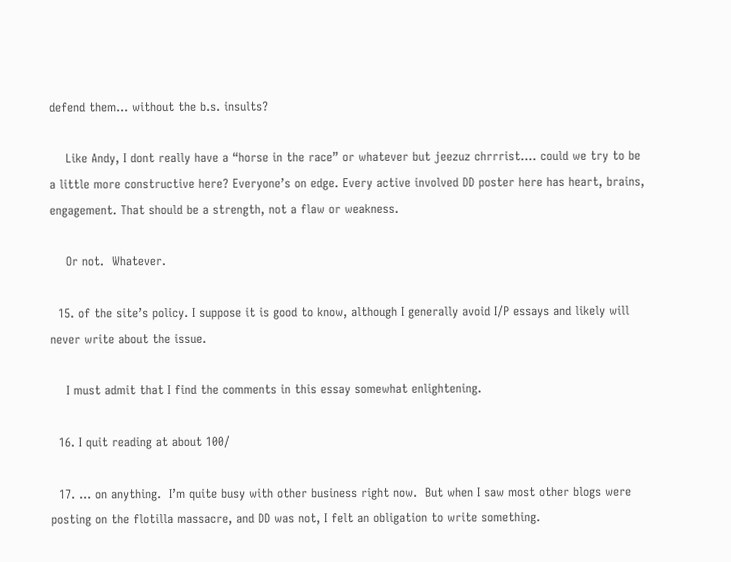defend them… without the b.s. insults?

    Like Andy, I dont really have a “horse in the race” or whatever but jeezuz chrrrist…. could we try to be a little more constructive here? Everyone’s on edge. Every active involved DD poster here has heart, brains, engagement. That should be a strength, not a flaw or weakness.

    Or not.  Whatever.

  15. of the site’s policy. I suppose it is good to know, although I generally avoid I/P essays and likely will never write about the issue.

    I must admit that I find the comments in this essay somewhat enlightening.

  16. I quit reading at about 100/

  17. … on anything.  I’m quite busy with other business right now.  But when I saw most other blogs were posting on the flotilla massacre, and DD was not, I felt an obligation to write something.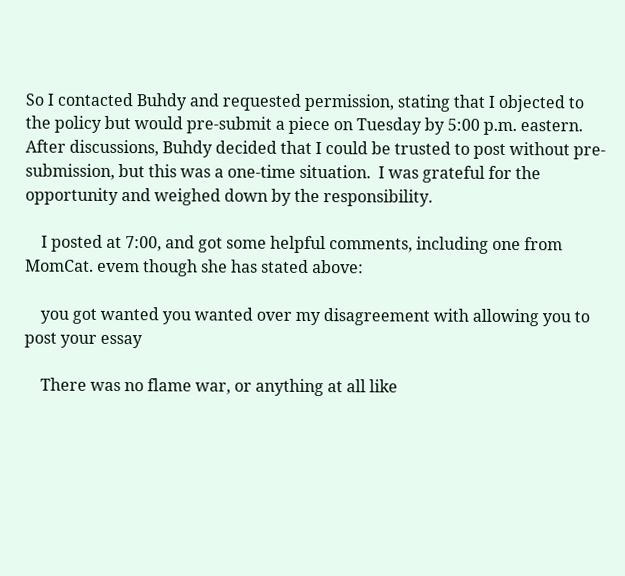So I contacted Buhdy and requested permission, stating that I objected to the policy but would pre-submit a piece on Tuesday by 5:00 p.m. eastern.  After discussions, Buhdy decided that I could be trusted to post without pre-submission, but this was a one-time situation.  I was grateful for the opportunity and weighed down by the responsibility.

    I posted at 7:00, and got some helpful comments, including one from MomCat. evem though she has stated above:

    you got wanted you wanted over my disagreement with allowing you to post your essay

    There was no flame war, or anything at all like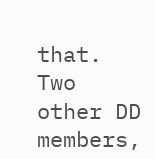that.  Two other DD members,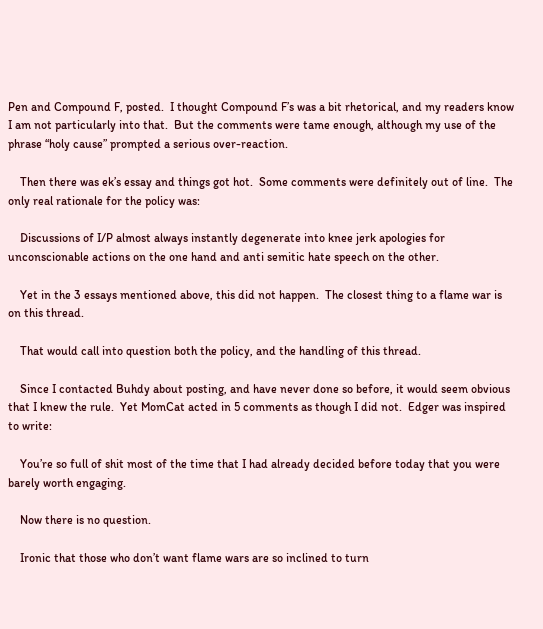Pen and Compound F, posted.  I thought Compound F’s was a bit rhetorical, and my readers know I am not particularly into that.  But the comments were tame enough, although my use of the phrase “holy cause” prompted a serious over-reaction.

    Then there was ek’s essay and things got hot.  Some comments were definitely out of line.  The only real rationale for the policy was:

    Discussions of I/P almost always instantly degenerate into knee jerk apologies for unconscionable actions on the one hand and anti semitic hate speech on the other.

    Yet in the 3 essays mentioned above, this did not happen.  The closest thing to a flame war is on this thread.

    That would call into question both the policy, and the handling of this thread.

    Since I contacted Buhdy about posting, and have never done so before, it would seem obvious that I knew the rule.  Yet MomCat acted in 5 comments as though I did not.  Edger was inspired to write:

    You’re so full of shit most of the time that I had already decided before today that you were barely worth engaging.

    Now there is no question.

    Ironic that those who don’t want flame wars are so inclined to turn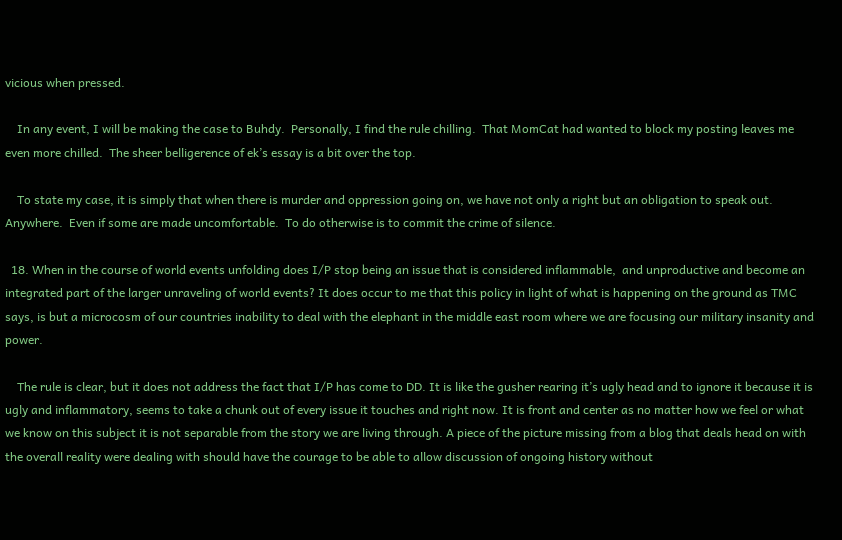vicious when pressed.

    In any event, I will be making the case to Buhdy.  Personally, I find the rule chilling.  That MomCat had wanted to block my posting leaves me even more chilled.  The sheer belligerence of ek’s essay is a bit over the top.

    To state my case, it is simply that when there is murder and oppression going on, we have not only a right but an obligation to speak out.  Anywhere.  Even if some are made uncomfortable.  To do otherwise is to commit the crime of silence.

  18. When in the course of world events unfolding does I/P stop being an issue that is considered inflammable,  and unproductive and become an integrated part of the larger unraveling of world events? It does occur to me that this policy in light of what is happening on the ground as TMC says, is but a microcosm of our countries inability to deal with the elephant in the middle east room where we are focusing our military insanity and power.

    The rule is clear, but it does not address the fact that I/P has come to DD. It is like the gusher rearing it’s ugly head and to ignore it because it is ugly and inflammatory, seems to take a chunk out of every issue it touches and right now. It is front and center as no matter how we feel or what we know on this subject it is not separable from the story we are living through. A piece of the picture missing from a blog that deals head on with the overall reality were dealing with should have the courage to be able to allow discussion of ongoing history without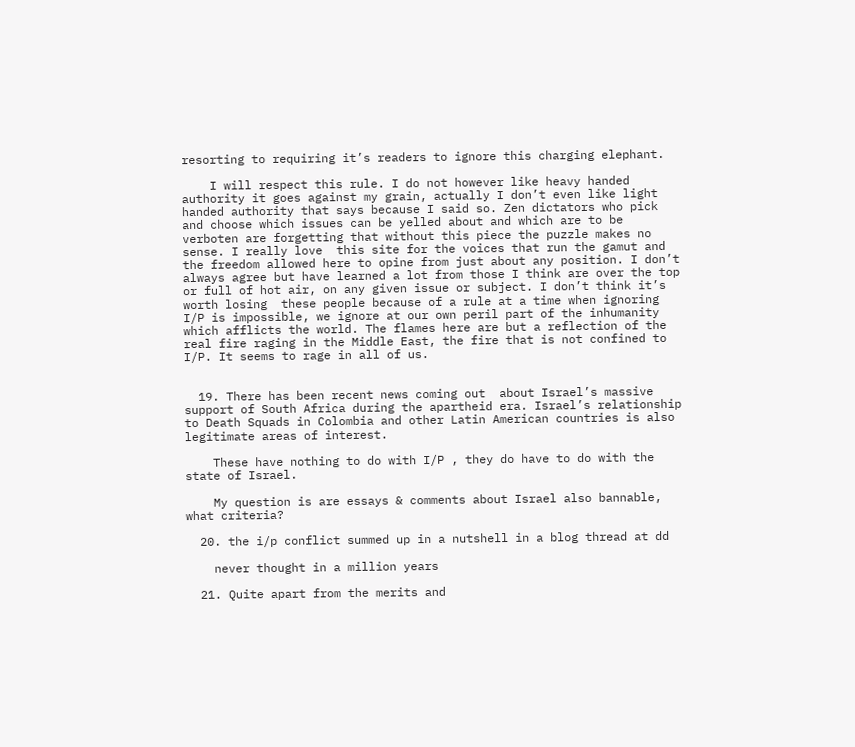resorting to requiring it’s readers to ignore this charging elephant.

    I will respect this rule. I do not however like heavy handed authority it goes against my grain, actually I don’t even like light handed authority that says because I said so. Zen dictators who pick and choose which issues can be yelled about and which are to be verboten are forgetting that without this piece the puzzle makes no sense. I really love  this site for the voices that run the gamut and the freedom allowed here to opine from just about any position. I don’t always agree but have learned a lot from those I think are over the top or full of hot air, on any given issue or subject. I don’t think it’s worth losing  these people because of a rule at a time when ignoring I/P is impossible, we ignore at our own peril part of the inhumanity which afflicts the world. The flames here are but a reflection of the real fire raging in the Middle East, the fire that is not confined to I/P. It seems to rage in all of us.


  19. There has been recent news coming out  about Israel’s massive support of South Africa during the apartheid era. Israel’s relationship to Death Squads in Colombia and other Latin American countries is also legitimate areas of interest.

    These have nothing to do with I/P , they do have to do with the state of Israel.

    My question is are essays & comments about Israel also bannable, what criteria?

  20. the i/p conflict summed up in a nutshell in a blog thread at dd

    never thought in a million years

  21. Quite apart from the merits and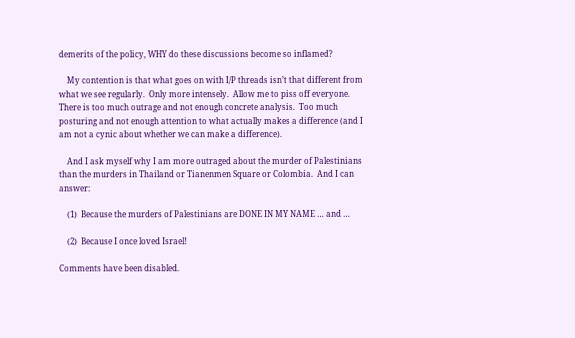demerits of the policy, WHY do these discussions become so inflamed?

    My contention is that what goes on with I/P threads isn’t that different from what we see regularly.  Only more intensely.  Allow me to piss off everyone.  There is too much outrage and not enough concrete analysis.  Too much posturing and not enough attention to what actually makes a difference (and I am not a cynic about whether we can make a difference).

    And I ask myself why I am more outraged about the murder of Palestinians than the murders in Thailand or Tianenmen Square or Colombia.  And I can answer:

    (1)  Because the murders of Palestinians are DONE IN MY NAME … and …

    (2)  Because I once loved Israel!

Comments have been disabled.